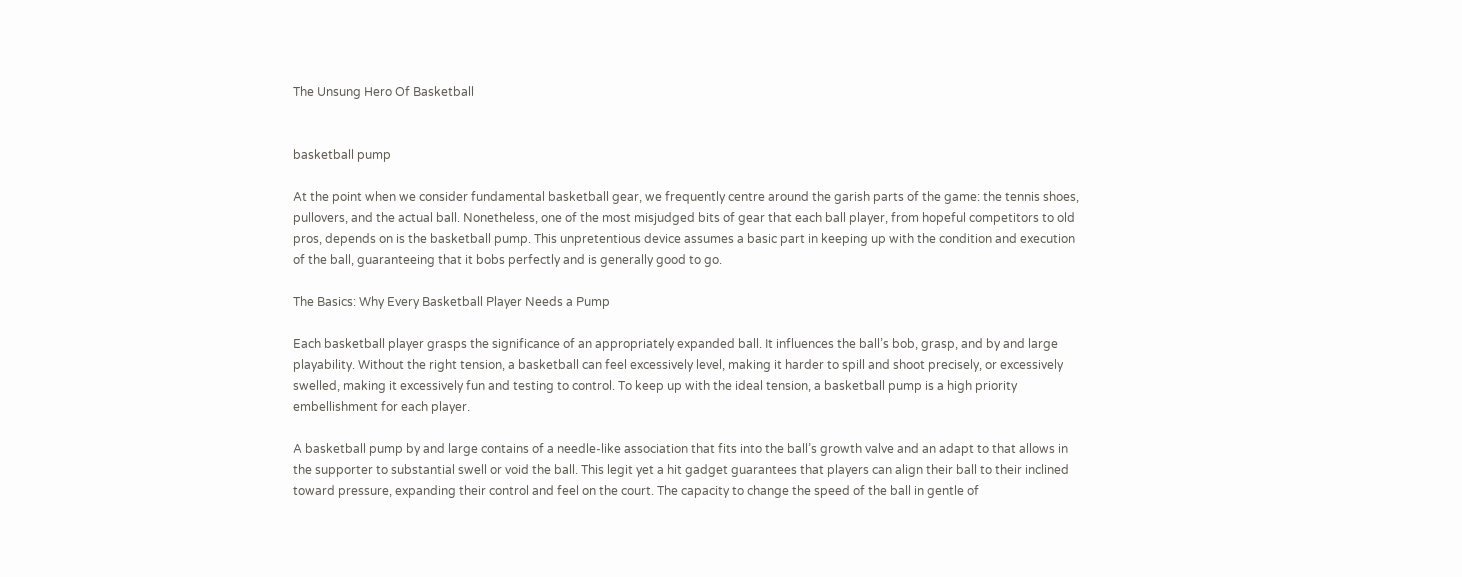The Unsung Hero Of Basketball


basketball pump

At the point when we consider fundamental basketball gear, we frequently centre around the garish parts of the game: the tennis shoes, pullovers, and the actual ball. Nonetheless, one of the most misjudged bits of gear that each ball player, from hopeful competitors to old pros, depends on is the basketball pump. This unpretentious device assumes a basic part in keeping up with the condition and execution of the ball, guaranteeing that it bobs perfectly and is generally good to go.

The Basics: Why Every Basketball Player Needs a Pump

Each basketball player grasps the significance of an appropriately expanded ball. It influences the ball’s bob, grasp, and by and large playability. Without the right tension, a basketball can feel excessively level, making it harder to spill and shoot precisely, or excessively swelled, making it excessively fun and testing to control. To keep up with the ideal tension, a basketball pump is a high priority embellishment for each player.

A basketball pump by and large contains of a needle-like association that fits into the ball’s growth valve and an adapt to that allows in the supporter to substantial swell or void the ball. This legit yet a hit gadget guarantees that players can align their ball to their inclined toward pressure, expanding their control and feel on the court. The capacity to change the speed of the ball in gentle of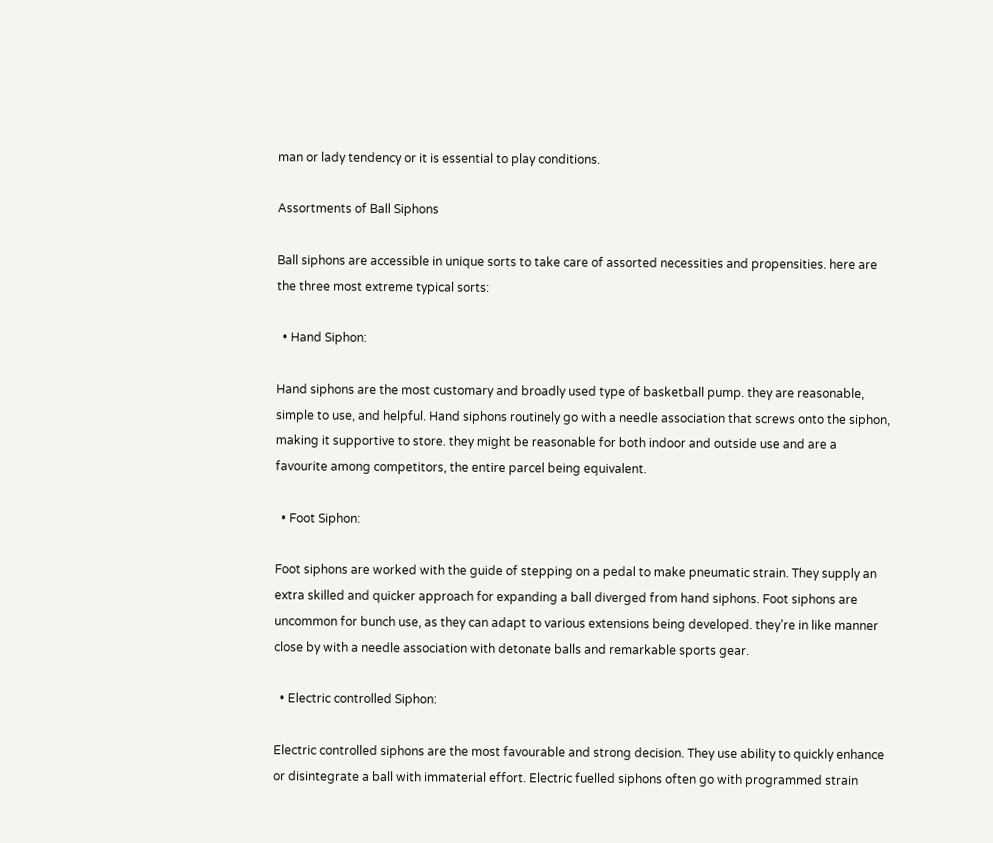man or lady tendency or it is essential to play conditions.

Assortments of Ball Siphons

Ball siphons are accessible in unique sorts to take care of assorted necessities and propensities. here are the three most extreme typical sorts:

  • Hand Siphon:

Hand siphons are the most customary and broadly used type of basketball pump. they are reasonable, simple to use, and helpful. Hand siphons routinely go with a needle association that screws onto the siphon, making it supportive to store. they might be reasonable for both indoor and outside use and are a favourite among competitors, the entire parcel being equivalent.

  • Foot Siphon:

Foot siphons are worked with the guide of stepping on a pedal to make pneumatic strain. They supply an extra skilled and quicker approach for expanding a ball diverged from hand siphons. Foot siphons are uncommon for bunch use, as they can adapt to various extensions being developed. they’re in like manner close by with a needle association with detonate balls and remarkable sports gear.

  • Electric controlled Siphon:

Electric controlled siphons are the most favourable and strong decision. They use ability to quickly enhance or disintegrate a ball with immaterial effort. Electric fuelled siphons often go with programmed strain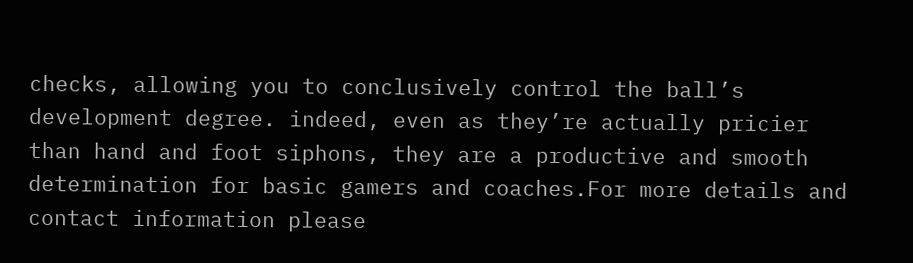checks, allowing you to conclusively control the ball’s development degree. indeed, even as they’re actually pricier than hand and foot siphons, they are a productive and smooth determination for basic gamers and coaches.For more details and contact information please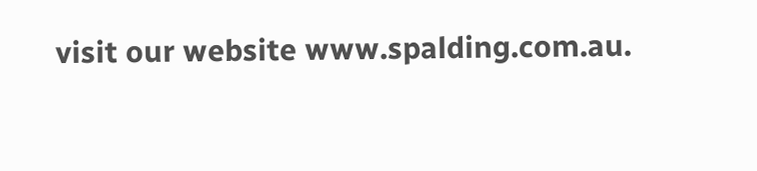visit our website www.spalding.com.au.